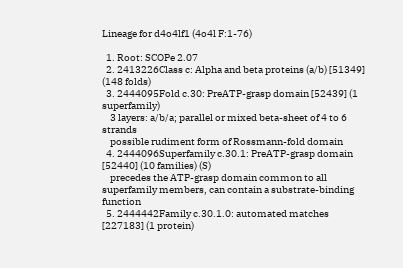Lineage for d4o4lf1 (4o4l F:1-76)

  1. Root: SCOPe 2.07
  2. 2413226Class c: Alpha and beta proteins (a/b) [51349] (148 folds)
  3. 2444095Fold c.30: PreATP-grasp domain [52439] (1 superfamily)
    3 layers: a/b/a; parallel or mixed beta-sheet of 4 to 6 strands
    possible rudiment form of Rossmann-fold domain
  4. 2444096Superfamily c.30.1: PreATP-grasp domain [52440] (10 families) (S)
    precedes the ATP-grasp domain common to all superfamily members, can contain a substrate-binding function
  5. 2444442Family c.30.1.0: automated matches [227183] (1 protein)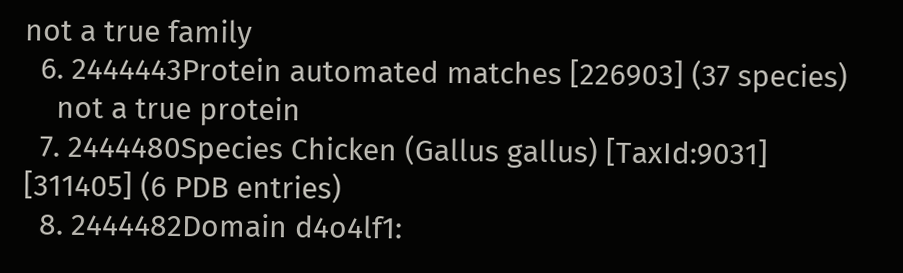not a true family
  6. 2444443Protein automated matches [226903] (37 species)
    not a true protein
  7. 2444480Species Chicken (Gallus gallus) [TaxId:9031] [311405] (6 PDB entries)
  8. 2444482Domain d4o4lf1: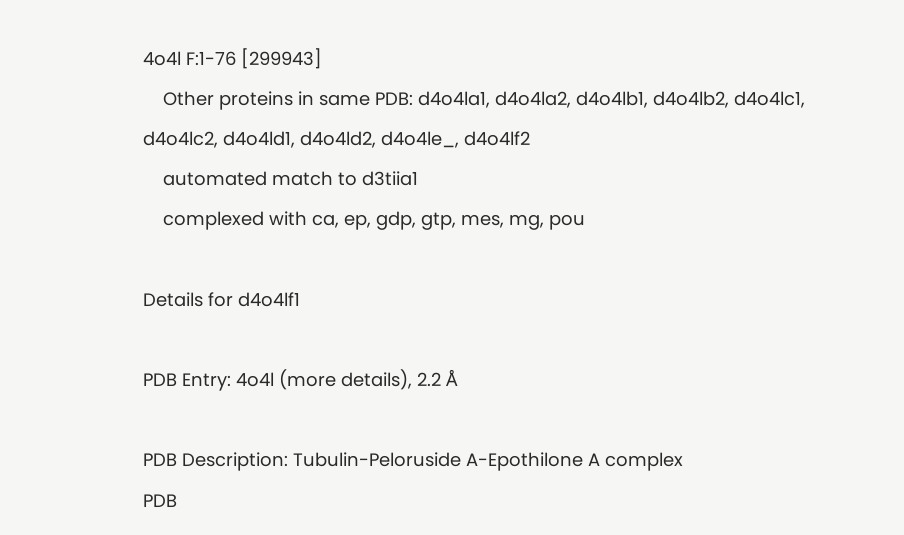4o4l F:1-76 [299943]
    Other proteins in same PDB: d4o4la1, d4o4la2, d4o4lb1, d4o4lb2, d4o4lc1, d4o4lc2, d4o4ld1, d4o4ld2, d4o4le_, d4o4lf2
    automated match to d3tiia1
    complexed with ca, ep, gdp, gtp, mes, mg, pou

Details for d4o4lf1

PDB Entry: 4o4l (more details), 2.2 Å

PDB Description: Tubulin-Peloruside A-Epothilone A complex
PDB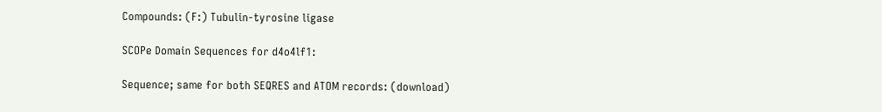Compounds: (F:) Tubulin-tyrosine ligase

SCOPe Domain Sequences for d4o4lf1:

Sequence; same for both SEQRES and ATOM records: (download)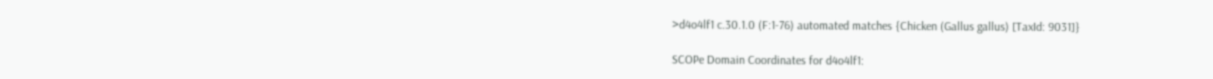>d4o4lf1 c.30.1.0 (F:1-76) automated matches {Chicken (Gallus gallus) [TaxId: 9031]}

SCOPe Domain Coordinates for d4o4lf1: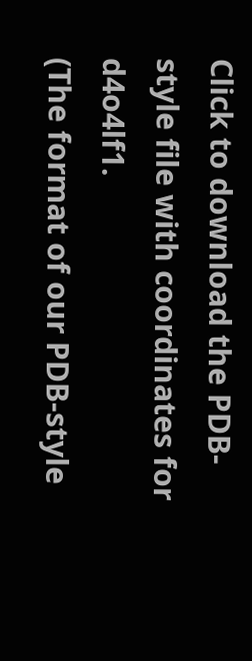Click to download the PDB-style file with coordinates for d4o4lf1.
(The format of our PDB-style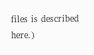files is described here.)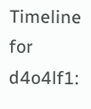Timeline for d4o4lf1: